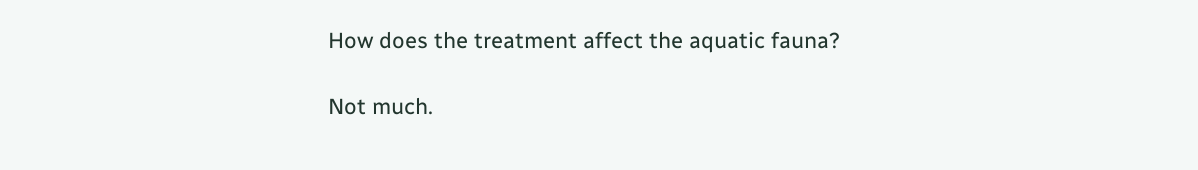How does the treatment affect the aquatic fauna?

Not much.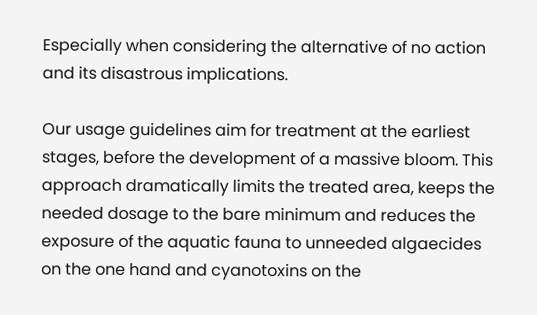Especially when considering the alternative of no action and its disastrous implications.

Our usage guidelines aim for treatment at the earliest stages, before the development of a massive bloom. This approach dramatically limits the treated area, keeps the needed dosage to the bare minimum and reduces the exposure of the aquatic fauna to unneeded algaecides on the one hand and cyanotoxins on the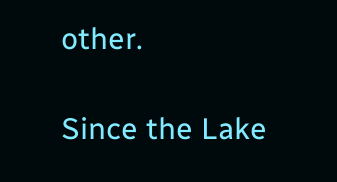other.

Since the Lake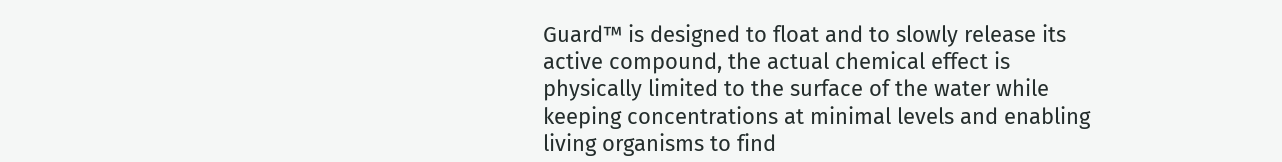Guard™ is designed to float and to slowly release its active compound, the actual chemical effect is physically limited to the surface of the water while keeping concentrations at minimal levels and enabling living organisms to find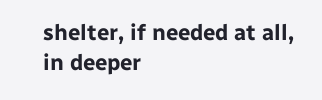shelter, if needed at all, in deeper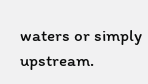waters or simply upstream.